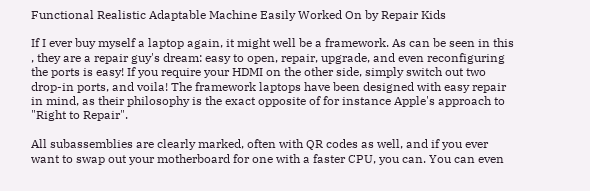Functional Realistic Adaptable Machine Easily Worked On by Repair Kids

If I ever buy myself a laptop again, it might well be a framework. As can be seen in this , they are a repair guy's dream: easy to open, repair, upgrade, and even reconfiguring the ports is easy! If you require your HDMI on the other side, simply switch out two drop-in ports, and voila! The framework laptops have been designed with easy repair in mind, as their philosophy is the exact opposite of for instance Apple's approach to "Right to Repair".

All subassemblies are clearly marked, often with QR codes as well, and if you ever want to swap out your motherboard for one with a faster CPU, you can. You can even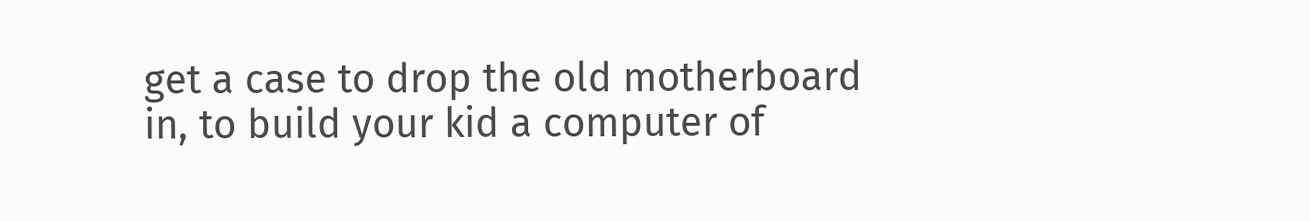get a case to drop the old motherboard in, to build your kid a computer of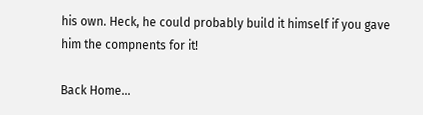his own. Heck, he could probably build it himself if you gave him the compnents for it!

Back Home...